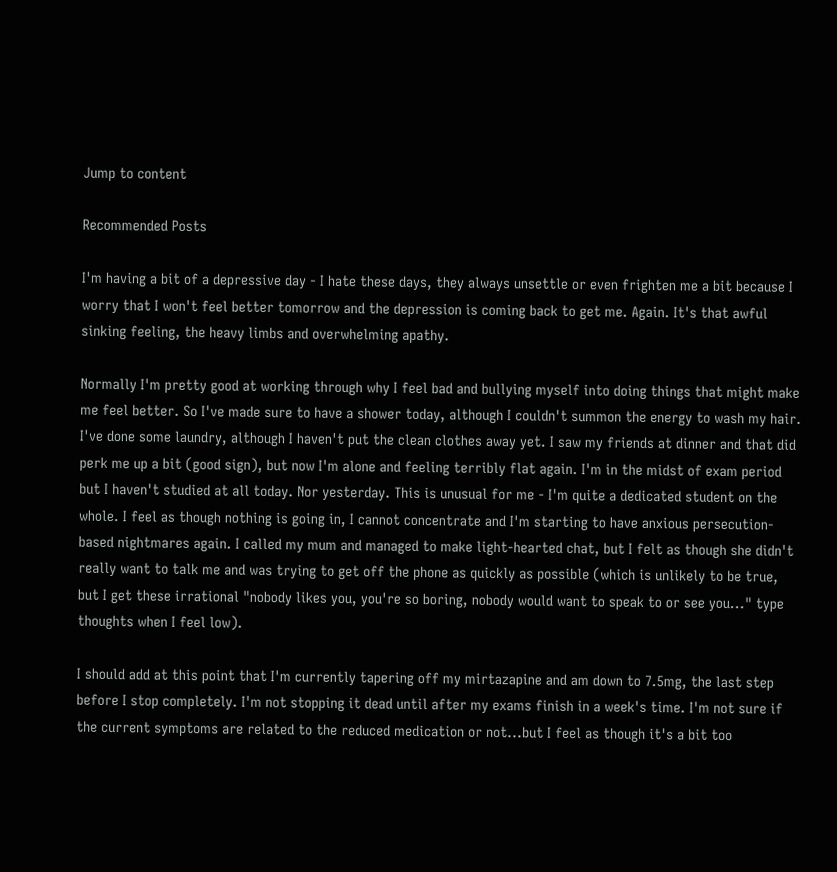Jump to content

Recommended Posts

I'm having a bit of a depressive day - I hate these days, they always unsettle or even frighten me a bit because I worry that I won't feel better tomorrow and the depression is coming back to get me. Again. It's that awful sinking feeling, the heavy limbs and overwhelming apathy.

Normally I'm pretty good at working through why I feel bad and bullying myself into doing things that might make me feel better. So I've made sure to have a shower today, although I couldn't summon the energy to wash my hair. I've done some laundry, although I haven't put the clean clothes away yet. I saw my friends at dinner and that did perk me up a bit (good sign), but now I'm alone and feeling terribly flat again. I'm in the midst of exam period but I haven't studied at all today. Nor yesterday. This is unusual for me - I'm quite a dedicated student on the whole. I feel as though nothing is going in, I cannot concentrate and I'm starting to have anxious persecution-based nightmares again. I called my mum and managed to make light-hearted chat, but I felt as though she didn't really want to talk me and was trying to get off the phone as quickly as possible (which is unlikely to be true, but I get these irrational "nobody likes you, you're so boring, nobody would want to speak to or see you..." type thoughts when I feel low).

I should add at this point that I'm currently tapering off my mirtazapine and am down to 7.5mg, the last step before I stop completely. I'm not stopping it dead until after my exams finish in a week's time. I'm not sure if the current symptoms are related to the reduced medication or not...but I feel as though it's a bit too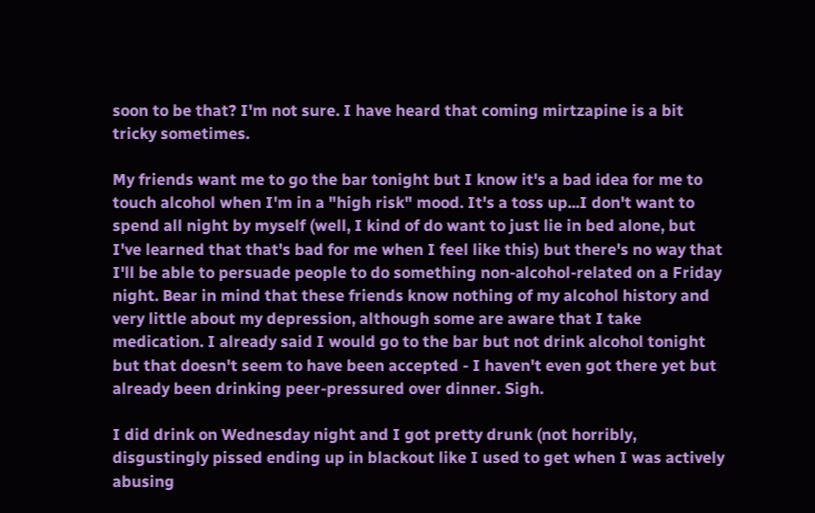soon to be that? I'm not sure. I have heard that coming mirtzapine is a bit tricky sometimes.

My friends want me to go the bar tonight but I know it's a bad idea for me to touch alcohol when I'm in a "high risk" mood. It's a toss up...I don't want to spend all night by myself (well, I kind of do want to just lie in bed alone, but I've learned that that's bad for me when I feel like this) but there's no way that I'll be able to persuade people to do something non-alcohol-related on a Friday night. Bear in mind that these friends know nothing of my alcohol history and very little about my depression, although some are aware that I take medication. I already said I would go to the bar but not drink alcohol tonight but that doesn't seem to have been accepted - I haven't even got there yet but already been drinking peer-pressured over dinner. Sigh.

I did drink on Wednesday night and I got pretty drunk (not horribly, disgustingly pissed ending up in blackout like I used to get when I was actively abusing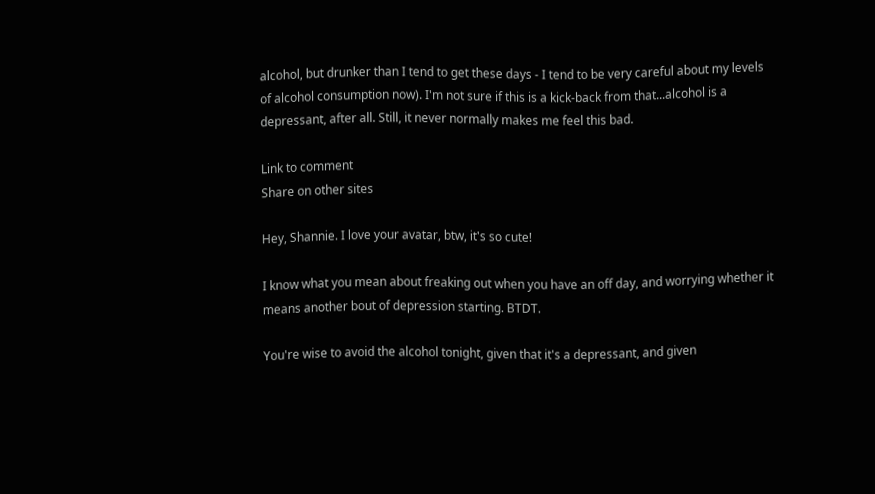alcohol, but drunker than I tend to get these days - I tend to be very careful about my levels of alcohol consumption now). I'm not sure if this is a kick-back from that...alcohol is a depressant, after all. Still, it never normally makes me feel this bad.

Link to comment
Share on other sites

Hey, Shannie. I love your avatar, btw, it's so cute!

I know what you mean about freaking out when you have an off day, and worrying whether it means another bout of depression starting. BTDT.

You're wise to avoid the alcohol tonight, given that it's a depressant, and given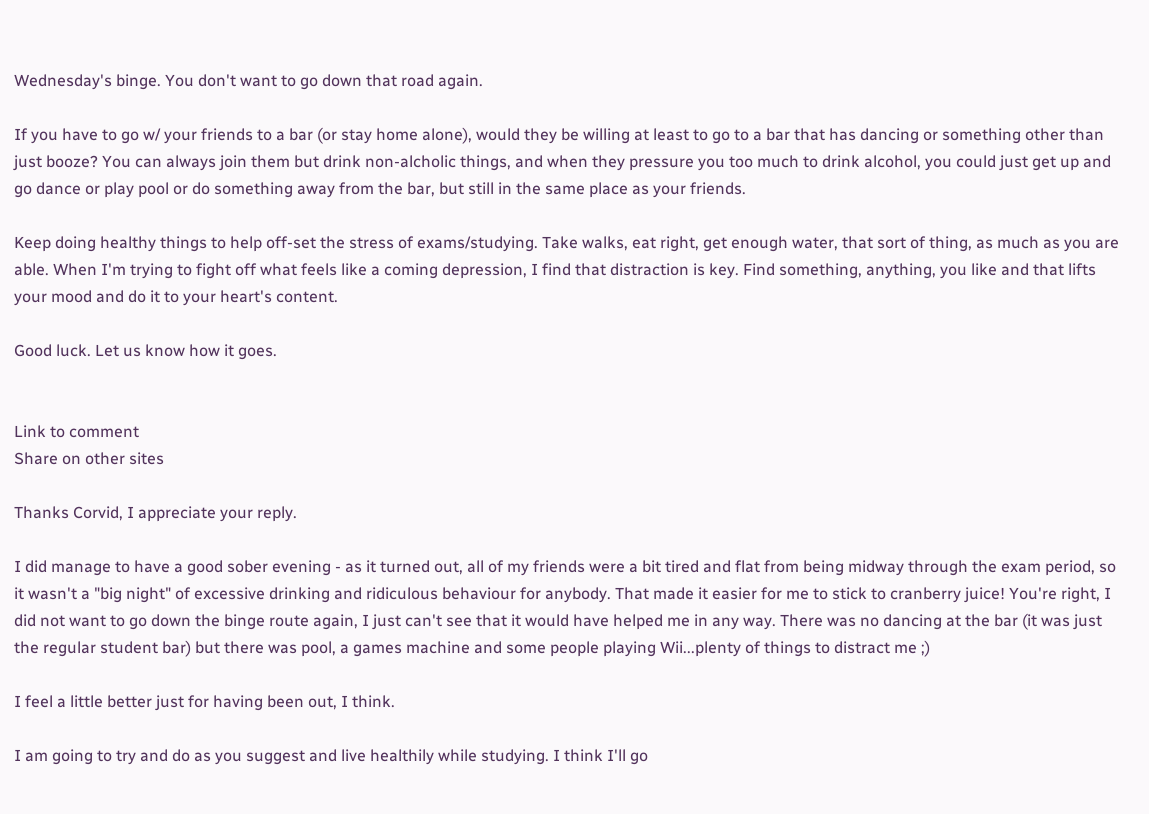Wednesday's binge. You don't want to go down that road again.

If you have to go w/ your friends to a bar (or stay home alone), would they be willing at least to go to a bar that has dancing or something other than just booze? You can always join them but drink non-alcholic things, and when they pressure you too much to drink alcohol, you could just get up and go dance or play pool or do something away from the bar, but still in the same place as your friends.

Keep doing healthy things to help off-set the stress of exams/studying. Take walks, eat right, get enough water, that sort of thing, as much as you are able. When I'm trying to fight off what feels like a coming depression, I find that distraction is key. Find something, anything, you like and that lifts your mood and do it to your heart's content.

Good luck. Let us know how it goes.


Link to comment
Share on other sites

Thanks Corvid, I appreciate your reply.

I did manage to have a good sober evening - as it turned out, all of my friends were a bit tired and flat from being midway through the exam period, so it wasn't a "big night" of excessive drinking and ridiculous behaviour for anybody. That made it easier for me to stick to cranberry juice! You're right, I did not want to go down the binge route again, I just can't see that it would have helped me in any way. There was no dancing at the bar (it was just the regular student bar) but there was pool, a games machine and some people playing Wii...plenty of things to distract me ;)

I feel a little better just for having been out, I think.

I am going to try and do as you suggest and live healthily while studying. I think I'll go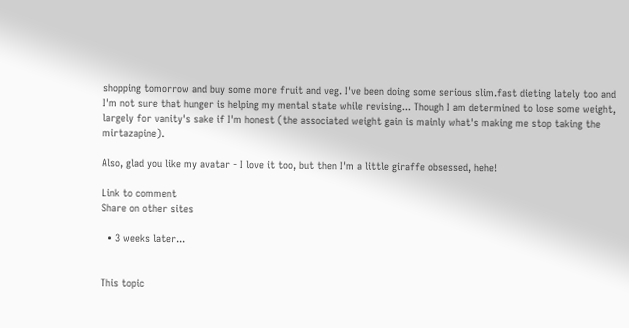shopping tomorrow and buy some more fruit and veg. I've been doing some serious slim.fast dieting lately too and I'm not sure that hunger is helping my mental state while revising... Though I am determined to lose some weight, largely for vanity's sake if I'm honest (the associated weight gain is mainly what's making me stop taking the mirtazapine).

Also, glad you like my avatar - I love it too, but then I'm a little giraffe obsessed, hehe!

Link to comment
Share on other sites

  • 3 weeks later...


This topic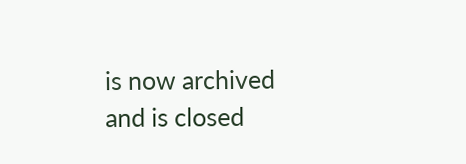is now archived and is closed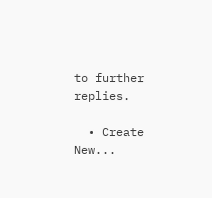to further replies.

  • Create New...